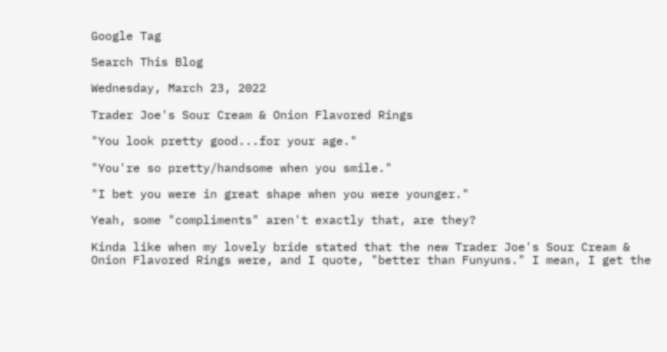Google Tag

Search This Blog

Wednesday, March 23, 2022

Trader Joe's Sour Cream & Onion Flavored Rings

"You look pretty good...for your age."

"You're so pretty/handsome when you smile."

"I bet you were in great shape when you were younger."

Yeah, some "compliments" aren't exactly that, are they?

Kinda like when my lovely bride stated that the new Trader Joe's Sour Cream & Onion Flavored Rings were, and I quote, "better than Funyuns." I mean, I get the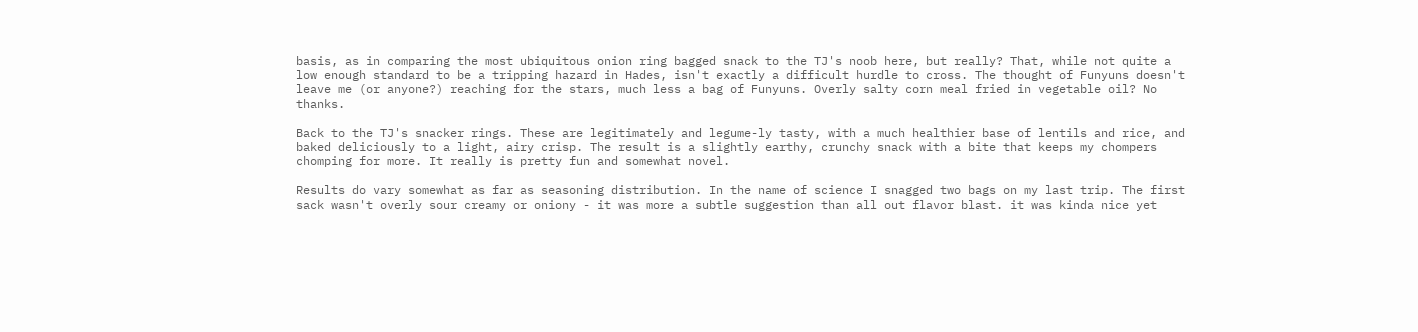basis, as in comparing the most ubiquitous onion ring bagged snack to the TJ's noob here, but really? That, while not quite a low enough standard to be a tripping hazard in Hades, isn't exactly a difficult hurdle to cross. The thought of Funyuns doesn't leave me (or anyone?) reaching for the stars, much less a bag of Funyuns. Overly salty corn meal fried in vegetable oil? No thanks.

Back to the TJ's snacker rings. These are legitimately and legume-ly tasty, with a much healthier base of lentils and rice, and baked deliciously to a light, airy crisp. The result is a slightly earthy, crunchy snack with a bite that keeps my chompers chomping for more. It really is pretty fun and somewhat novel.

Results do vary somewhat as far as seasoning distribution. In the name of science I snagged two bags on my last trip. The first sack wasn't overly sour creamy or oniony - it was more a subtle suggestion than all out flavor blast. it was kinda nice yet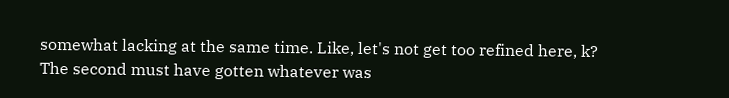somewhat lacking at the same time. Like, let's not get too refined here, k?  The second must have gotten whatever was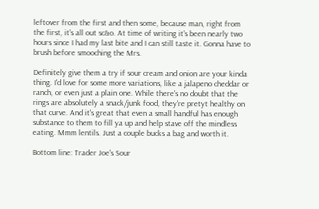leftover from the first and then some, because man, right from the first, it's all out sc&o. At time of writing it's been nearly two hours since I had my last bite and I can still taste it. Gonna have to brush before smooching the Mrs.

Definitely give them a try if sour cream and onion are your kinda thing. I'd love for some more variations, like a jalapeno cheddar or ranch, or even just a plain one. While there's no doubt that the rings are absolutely a snack/junk food, they're pretyt healthy on that curve. And it's great that even a small handful has enough substance to them to fill ya up and help stave off the mindless eating. Mmm lentils. Just a couple bucks a bag and worth it.

Bottom line: Trader Joe's Sour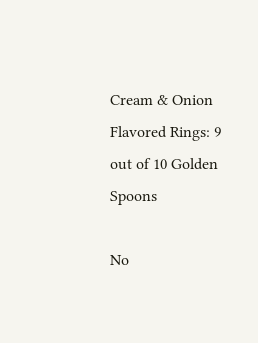Cream & Onion Flavored Rings: 9 out of 10 Golden Spoons

No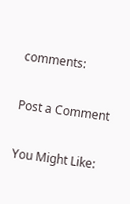comments:

Post a Comment

You Might Like: